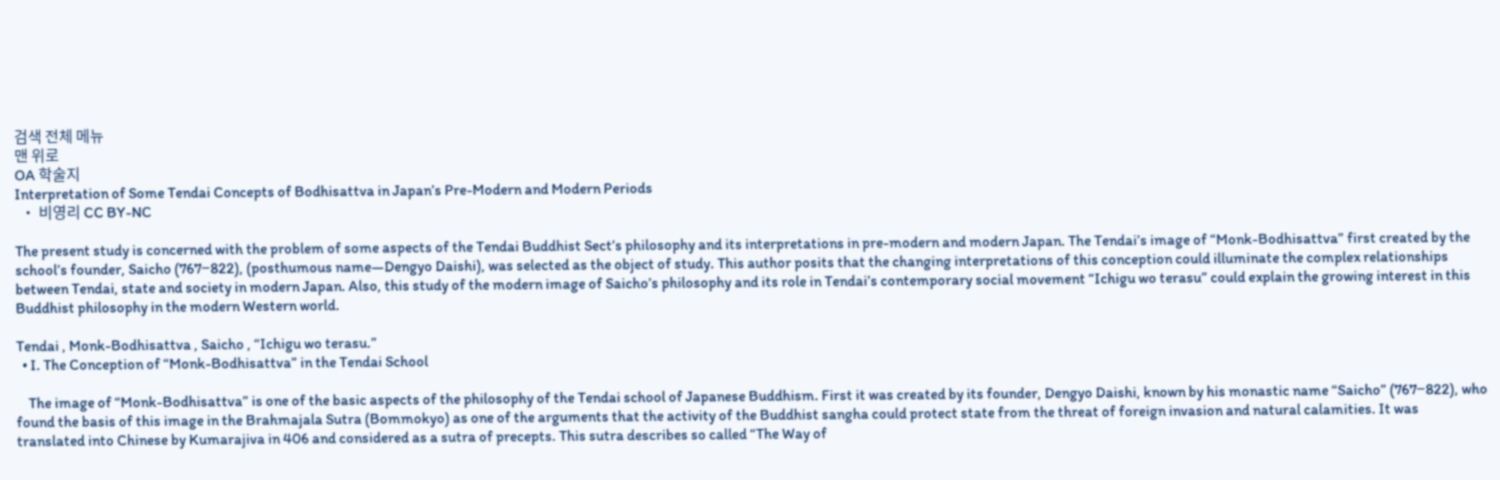검색 전체 메뉴
맨 위로
OA 학술지
Interpretation of Some Tendai Concepts of Bodhisattva in Japan’s Pre-Modern and Modern Periods
  • 비영리 CC BY-NC

The present study is concerned with the problem of some aspects of the Tendai Buddhist Sect’s philosophy and its interpretations in pre-modern and modern Japan. The Tendai’s image of “Monk-Bodhisattva” first created by the school’s founder, Saicho (767‒822), (posthumous name―Dengyo Daishi), was selected as the object of study. This author posits that the changing interpretations of this conception could illuminate the complex relationships between Tendai, state and society in modern Japan. Also, this study of the modern image of Saicho’s philosophy and its role in Tendai’s contemporary social movement “Ichigu wo terasu” could explain the growing interest in this Buddhist philosophy in the modern Western world.

Tendai , Monk-Bodhisattva , Saicho , “Ichigu wo terasu.”
  • I. The Conception of “Monk-Bodhisattva” in the Tendai School

    The image of “Monk-Bodhisattva” is one of the basic aspects of the philosophy of the Tendai school of Japanese Buddhism. First it was created by its founder, Dengyo Daishi, known by his monastic name “Saicho” (767‒822), who found the basis of this image in the Brahmajala Sutra (Bommokyo) as one of the arguments that the activity of the Buddhist sangha could protect state from the threat of foreign invasion and natural calamities. It was translated into Chinese by Kumarajiva in 406 and considered as a sutra of precepts. This sutra describes so called “The Way of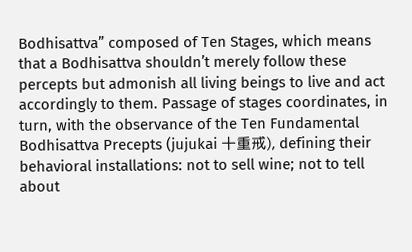Bodhisattva” composed of Ten Stages, which means that a Bodhisattva shouldn’t merely follow these percepts but admonish all living beings to live and act accordingly to them. Passage of stages coordinates, in turn, with the observance of the Ten Fundamental Bodhisattva Precepts (jujukai 十重戒), defining their behavioral installations: not to sell wine; not to tell about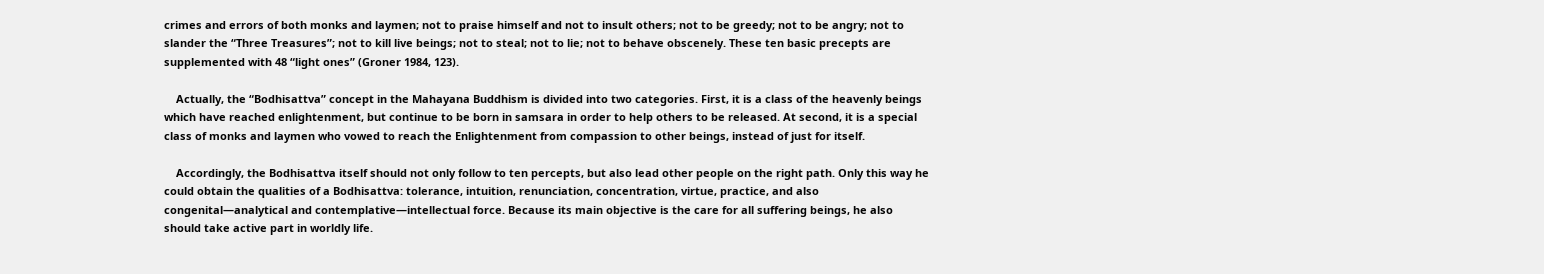crimes and errors of both monks and laymen; not to praise himself and not to insult others; not to be greedy; not to be angry; not to slander the “Three Treasures”; not to kill live beings; not to steal; not to lie; not to behave obscenely. These ten basic precepts are supplemented with 48 “light ones” (Groner 1984, 123).

    Actually, the “Bodhisattva” concept in the Mahayana Buddhism is divided into two categories. First, it is a class of the heavenly beings which have reached enlightenment, but continue to be born in samsara in order to help others to be released. At second, it is a special class of monks and laymen who vowed to reach the Enlightenment from compassion to other beings, instead of just for itself.

    Accordingly, the Bodhisattva itself should not only follow to ten percepts, but also lead other people on the right path. Only this way he could obtain the qualities of a Bodhisattva: tolerance, intuition, renunciation, concentration, virtue, practice, and also congenital―analytical and contemplative―intellectual force. Because its main objective is the care for all suffering beings, he also should take active part in worldly life.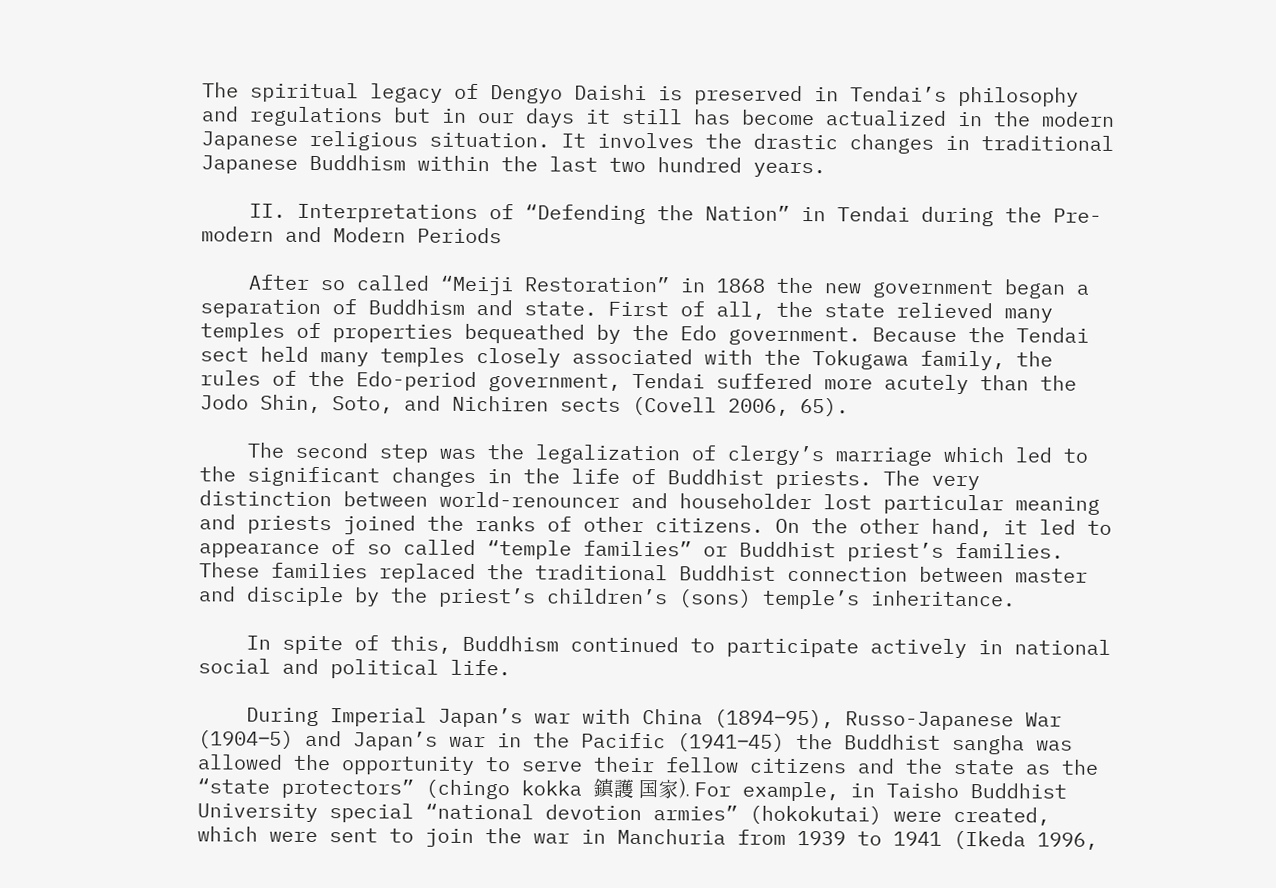The spiritual legacy of Dengyo Daishi is preserved in Tendai’s philosophy and regulations but in our days it still has become actualized in the modern Japanese religious situation. It involves the drastic changes in traditional Japanese Buddhism within the last two hundred years.

    II. Interpretations of “Defending the Nation” in Tendai during the Pre-modern and Modern Periods

    After so called “Meiji Restoration” in 1868 the new government began a separation of Buddhism and state. First of all, the state relieved many temples of properties bequeathed by the Edo government. Because the Tendai sect held many temples closely associated with the Tokugawa family, the rules of the Edo-period government, Tendai suffered more acutely than the Jodo Shin, Soto, and Nichiren sects (Covell 2006, 65).

    The second step was the legalization of clergy’s marriage which led to the significant changes in the life of Buddhist priests. The very distinction between world-renouncer and householder lost particular meaning and priests joined the ranks of other citizens. On the other hand, it led to appearance of so called “temple families” or Buddhist priest’s families. These families replaced the traditional Buddhist connection between master and disciple by the priest’s children’s (sons) temple’s inheritance.

    In spite of this, Buddhism continued to participate actively in national social and political life.

    During Imperial Japan’s war with China (1894‒95), Russo-Japanese War (1904‒5) and Japan’s war in the Pacific (1941‒45) the Buddhist sangha was allowed the opportunity to serve their fellow citizens and the state as the “state protectors” (chingo kokka 鎮護 国家). For example, in Taisho Buddhist University special “national devotion armies” (hokokutai) were created, which were sent to join the war in Manchuria from 1939 to 1941 (Ikeda 1996,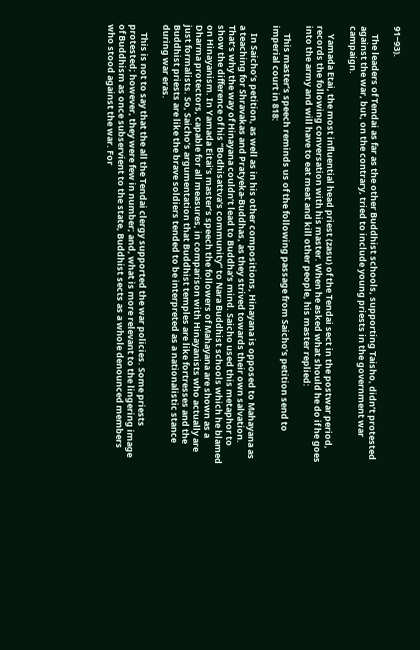91‒93).

    The leaders of Tendai as far as the other Buddhist schools, supporting Taisho, didn’t protested against the war, but, on the contrary, tried to include young priests in the government war campaign.

    Yamada Etai, the most influential head priest (zasu) of the Tendai sect in the postwar period, records the following conversation with his master. When he asked what should he do if he goes into the army and will have to eat meat and kill other people, his master replied:

    This master’s speech reminds us of the following passage from Saicho’s petition send to imperial court in 818:

    In Saicho’s petition, as well as in his other compositions, Hinayana is opposed to Mahayana as a teaching for Shravakas and Pratyeka-Buddhas, as they strived towards their own salvation. That’s why the way of Hinayana couldn’t lead to Buddha’s mind. Saicho used this metaphor to show the difference of his “Bodhisattva’s community” to Nara Buddhist schools which he blamed on Hinayanism. In Yamada Eitai’s master’s speech the followers of Mahayana are shown as a Dharma protectors, capable for all measures, in comparison with Hinayanists who actually are just formalists. So, Saicho’s argumentation that Buddhist temples are like fortresses and the Buddhist priests are like the brave soldiers tended to be interpreted as a nationalistic stance during war eras.

    This is not to say that the all the Tendai clergy supported the war policies. Some priests protested; however, they were few in number; and, what is more relevant to the lingering image of Buddhism as once subservient to the state, Buddhist sects as a whole denounced members who stood against the war. For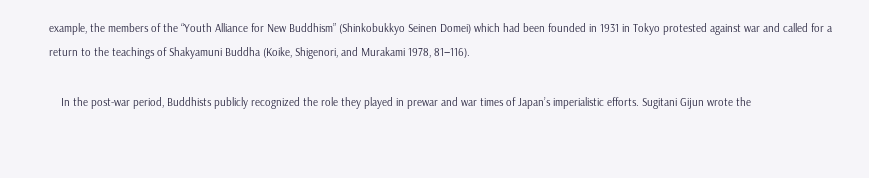example, the members of the “Youth Alliance for New Buddhism” (Shinkobukkyo Seinen Domei) which had been founded in 1931 in Tokyo protested against war and called for a return to the teachings of Shakyamuni Buddha (Koike, Shigenori, and Murakami 1978, 81‒116).

    In the post-war period, Buddhists publicly recognized the role they played in prewar and war times of Japan’s imperialistic efforts. Sugitani Gijun wrote the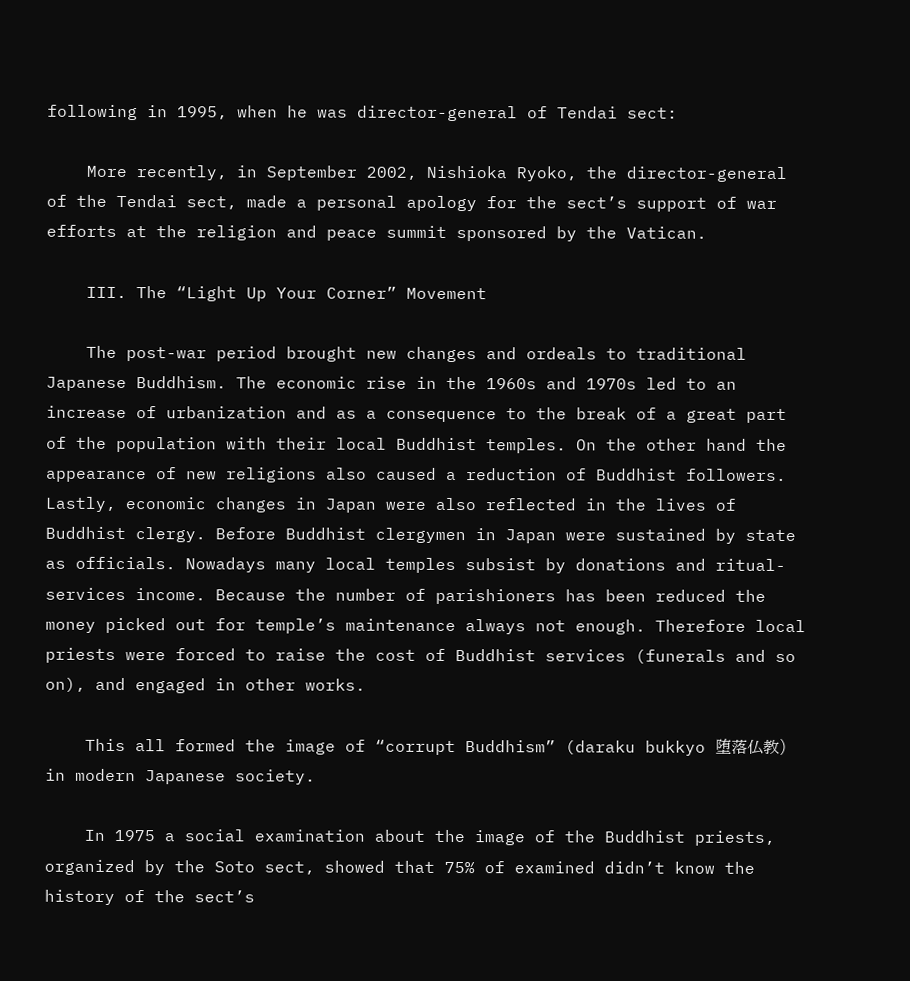following in 1995, when he was director-general of Tendai sect:

    More recently, in September 2002, Nishioka Ryoko, the director-general of the Tendai sect, made a personal apology for the sect’s support of war efforts at the religion and peace summit sponsored by the Vatican.

    III. The “Light Up Your Corner” Movement

    The post-war period brought new changes and ordeals to traditional Japanese Buddhism. The economic rise in the 1960s and 1970s led to an increase of urbanization and as a consequence to the break of a great part of the population with their local Buddhist temples. On the other hand the appearance of new religions also caused a reduction of Buddhist followers. Lastly, economic changes in Japan were also reflected in the lives of Buddhist clergy. Before Buddhist clergymen in Japan were sustained by state as officials. Nowadays many local temples subsist by donations and ritual-services income. Because the number of parishioners has been reduced the money picked out for temple’s maintenance always not enough. Therefore local priests were forced to raise the cost of Buddhist services (funerals and so on), and engaged in other works.

    This all formed the image of “corrupt Buddhism” (daraku bukkyo 堕落仏教) in modern Japanese society.

    In 1975 a social examination about the image of the Buddhist priests, organized by the Soto sect, showed that 75% of examined didn’t know the history of the sect’s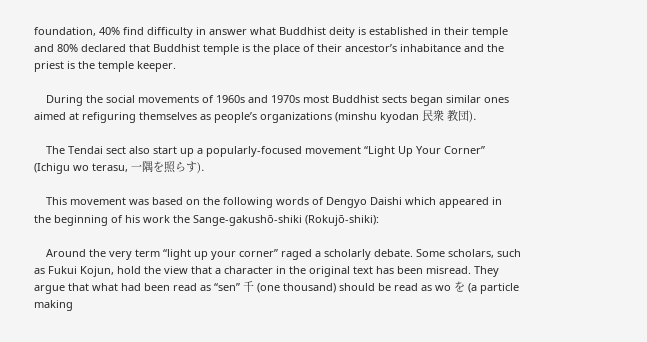foundation, 40% find difficulty in answer what Buddhist deity is established in their temple and 80% declared that Buddhist temple is the place of their ancestor’s inhabitance and the priest is the temple keeper.

    During the social movements of 1960s and 1970s most Buddhist sects began similar ones aimed at refiguring themselves as people’s organizations (minshu kyodan 民衆 教団).

    The Tendai sect also start up a popularly-focused movement “Light Up Your Corner” (Ichigu wo terasu, 一隅を照らす).

    This movement was based on the following words of Dengyo Daishi which appeared in the beginning of his work the Sange-gakushō-shiki (Rokujō-shiki):

    Around the very term “light up your corner” raged a scholarly debate. Some scholars, such as Fukui Kojun, hold the view that a character in the original text has been misread. They argue that what had been read as “sen” 千 (one thousand) should be read as wo を (a particle making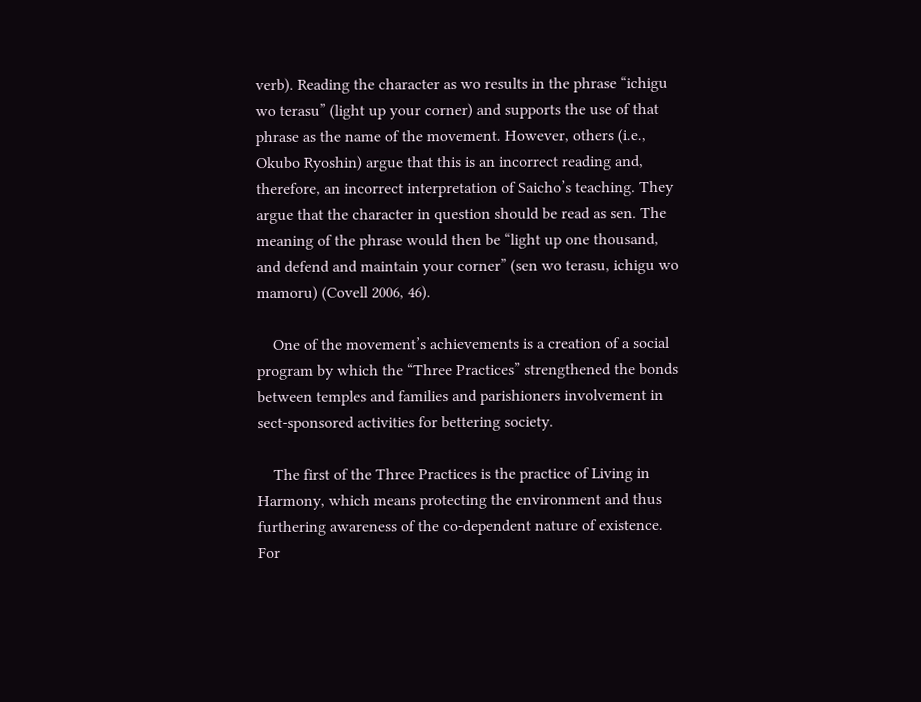verb). Reading the character as wo results in the phrase “ichigu wo terasu” (light up your corner) and supports the use of that phrase as the name of the movement. However, others (i.e., Okubo Ryoshin) argue that this is an incorrect reading and, therefore, an incorrect interpretation of Saicho’s teaching. They argue that the character in question should be read as sen. The meaning of the phrase would then be “light up one thousand, and defend and maintain your corner” (sen wo terasu, ichigu wo mamoru) (Covell 2006, 46).

    One of the movement’s achievements is a creation of a social program by which the “Three Practices” strengthened the bonds between temples and families and parishioners involvement in sect-sponsored activities for bettering society.

    The first of the Three Practices is the practice of Living in Harmony, which means protecting the environment and thus furthering awareness of the co-dependent nature of existence. For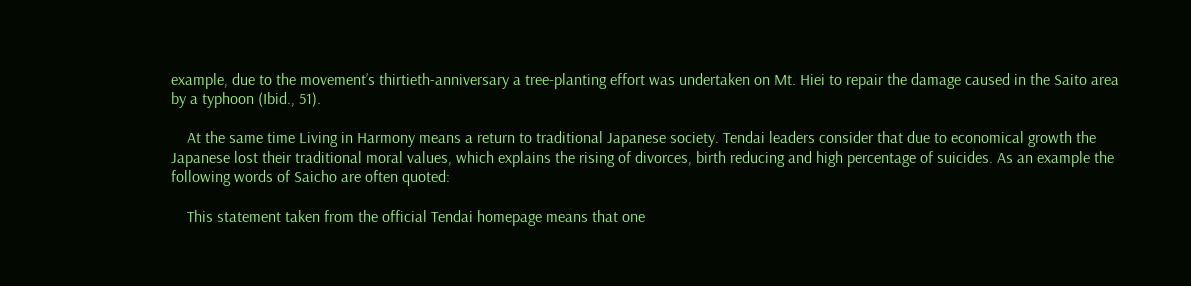example, due to the movement’s thirtieth-anniversary a tree-planting effort was undertaken on Mt. Hiei to repair the damage caused in the Saito area by a typhoon (Ibid., 51).

    At the same time Living in Harmony means a return to traditional Japanese society. Tendai leaders consider that due to economical growth the Japanese lost their traditional moral values, which explains the rising of divorces, birth reducing and high percentage of suicides. As an example the following words of Saicho are often quoted:

    This statement taken from the official Tendai homepage means that one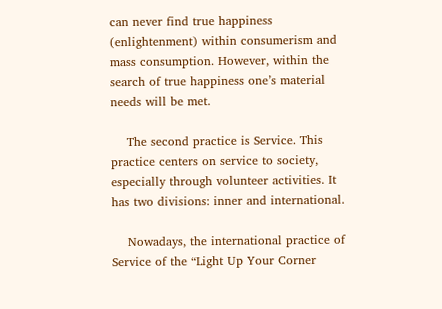can never find true happiness (enlightenment) within consumerism and mass consumption. However, within the search of true happiness one’s material needs will be met.

    The second practice is Service. This practice centers on service to society, especially through volunteer activities. It has two divisions: inner and international.

    Nowadays, the international practice of Service of the “Light Up Your Corner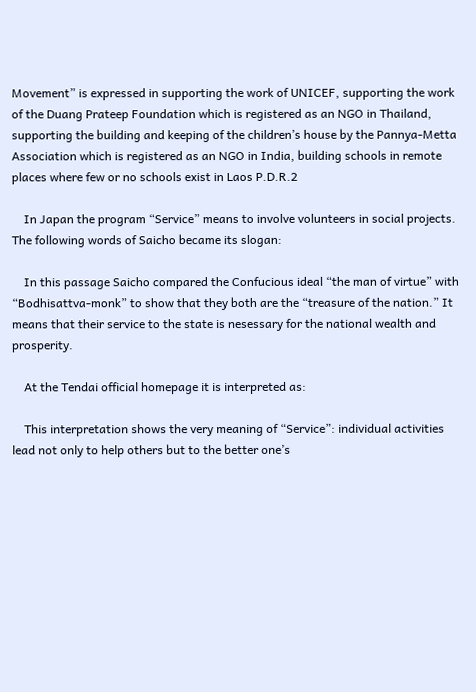Movement” is expressed in supporting the work of UNICEF, supporting the work of the Duang Prateep Foundation which is registered as an NGO in Thailand, supporting the building and keeping of the children’s house by the Pannya-Metta Association which is registered as an NGO in India, building schools in remote places where few or no schools exist in Laos P.D.R.2

    In Japan the program “Service” means to involve volunteers in social projects. The following words of Saicho became its slogan:

    In this passage Saicho compared the Confucious ideal “the man of virtue” with “Bodhisattva-monk” to show that they both are the “treasure of the nation.” It means that their service to the state is nesessary for the national wealth and prosperity.

    At the Tendai official homepage it is interpreted as:

    This interpretation shows the very meaning of “Service”: individual activities lead not only to help others but to the better one’s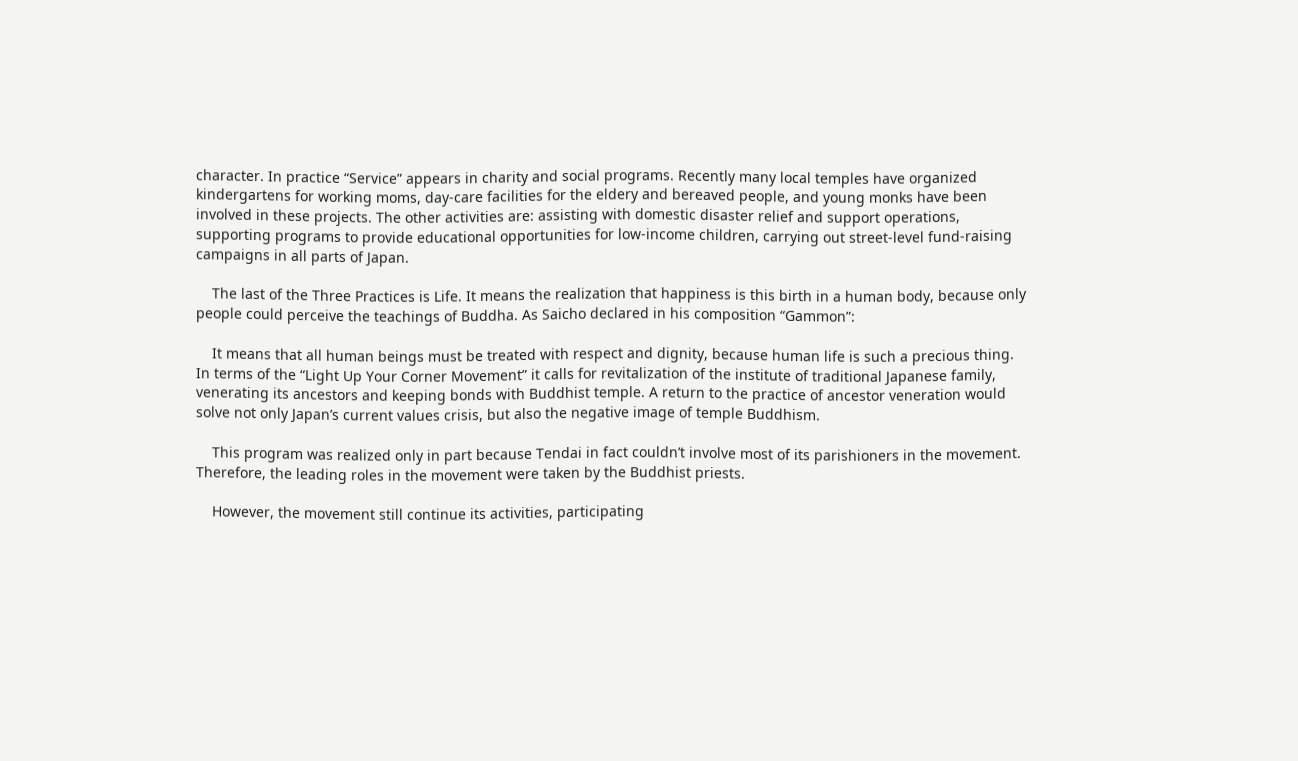character. In practice “Service” appears in charity and social programs. Recently many local temples have organized kindergartens for working moms, day-care facilities for the eldery and bereaved people, and young monks have been involved in these projects. The other activities are: assisting with domestic disaster relief and support operations, supporting programs to provide educational opportunities for low-income children, carrying out street-level fund-raising campaigns in all parts of Japan.

    The last of the Three Practices is Life. It means the realization that happiness is this birth in a human body, because only people could perceive the teachings of Buddha. As Saicho declared in his composition “Gammon”:

    It means that all human beings must be treated with respect and dignity, because human life is such a precious thing. In terms of the “Light Up Your Corner Movement” it calls for revitalization of the institute of traditional Japanese family, venerating its ancestors and keeping bonds with Buddhist temple. A return to the practice of ancestor veneration would solve not only Japan’s current values crisis, but also the negative image of temple Buddhism.

    This program was realized only in part because Tendai in fact couldn’t involve most of its parishioners in the movement. Therefore, the leading roles in the movement were taken by the Buddhist priests.

    However, the movement still continue its activities, participating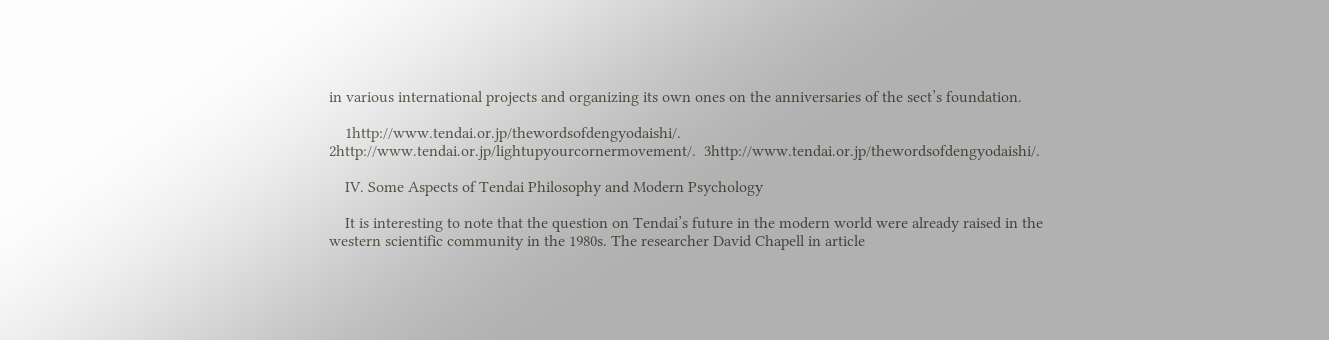in various international projects and organizing its own ones on the anniversaries of the sect’s foundation.

    1http://www.tendai.or.jp/thewordsofdengyodaishi/.  2http://www.tendai.or.jp/lightupyourcornermovement/.  3http://www.tendai.or.jp/thewordsofdengyodaishi/.

    IV. Some Aspects of Tendai Philosophy and Modern Psychology

    It is interesting to note that the question on Tendai’s future in the modern world were already raised in the western scientific community in the 1980s. The researcher David Chapell in article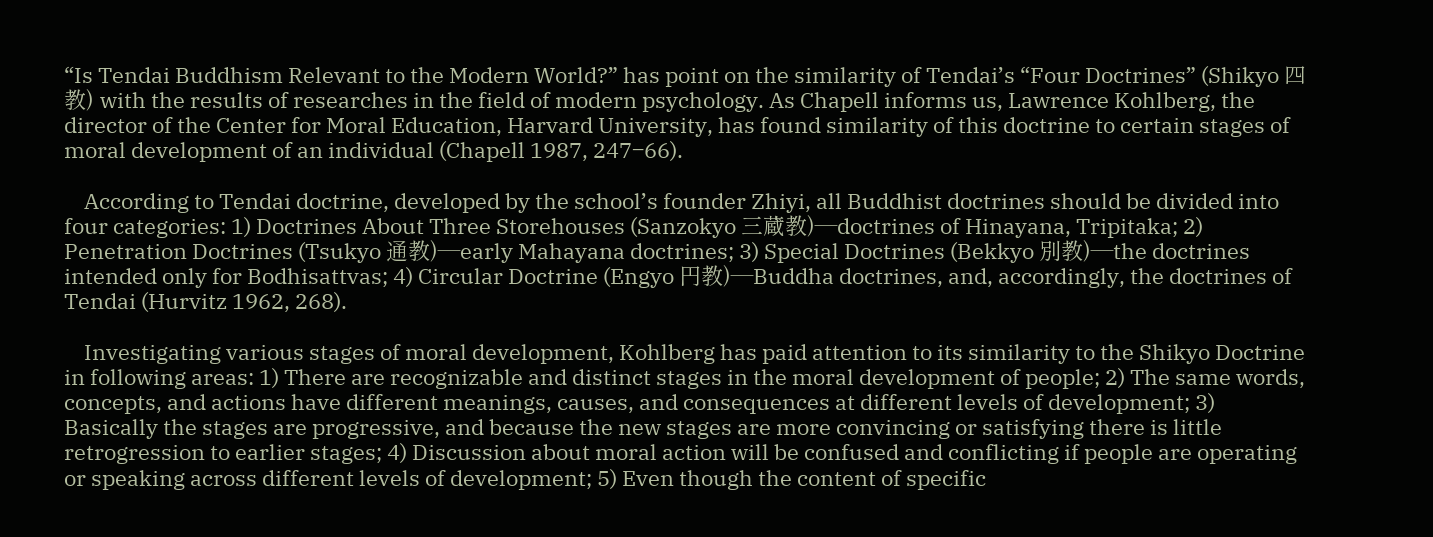“Is Tendai Buddhism Relevant to the Modern World?” has point on the similarity of Tendai’s “Four Doctrines” (Shikyo 四教) with the results of researches in the field of modern psychology. As Chapell informs us, Lawrence Kohlberg, the director of the Center for Moral Education, Harvard University, has found similarity of this doctrine to certain stages of moral development of an individual (Chapell 1987, 247‒66).

    According to Tendai doctrine, developed by the school’s founder Zhiyi, all Buddhist doctrines should be divided into four categories: 1) Doctrines About Three Storehouses (Sanzokyo 三蔵教)―doctrines of Hinayana, Tripitaka; 2) Penetration Doctrines (Tsukyo 通教)―early Mahayana doctrines; 3) Special Doctrines (Bekkyo 別教)―the doctrines intended only for Bodhisattvas; 4) Circular Doctrine (Engyo 円教)―Buddha doctrines, and, accordingly, the doctrines of Tendai (Hurvitz 1962, 268).

    Investigating various stages of moral development, Kohlberg has paid attention to its similarity to the Shikyo Doctrine in following areas: 1) There are recognizable and distinct stages in the moral development of people; 2) The same words, concepts, and actions have different meanings, causes, and consequences at different levels of development; 3) Basically the stages are progressive, and because the new stages are more convincing or satisfying there is little retrogression to earlier stages; 4) Discussion about moral action will be confused and conflicting if people are operating or speaking across different levels of development; 5) Even though the content of specific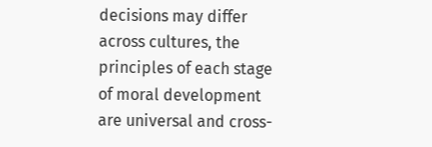decisions may differ across cultures, the principles of each stage of moral development are universal and cross-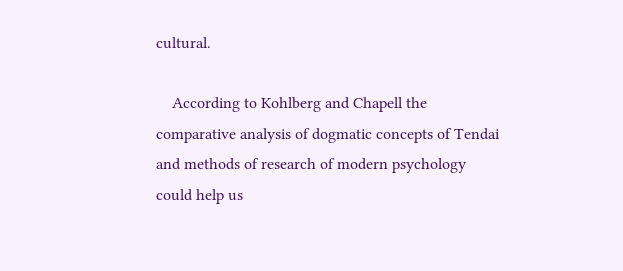cultural.

    According to Kohlberg and Chapell the comparative analysis of dogmatic concepts of Tendai and methods of research of modern psychology could help us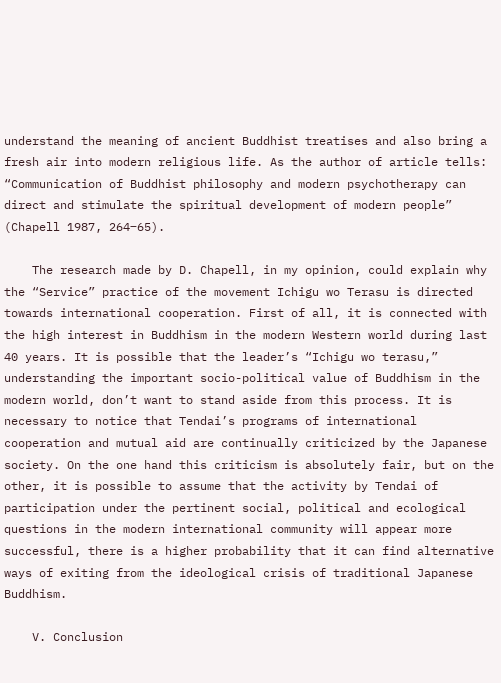understand the meaning of ancient Buddhist treatises and also bring a fresh air into modern religious life. As the author of article tells: “Communication of Buddhist philosophy and modern psychotherapy can direct and stimulate the spiritual development of modern people” (Chapell 1987, 264‒65).

    The research made by D. Chapell, in my opinion, could explain why the “Service” practice of the movement Ichigu wo Terasu is directed towards international cooperation. First of all, it is connected with the high interest in Buddhism in the modern Western world during last 40 years. It is possible that the leader’s “Ichigu wo terasu,” understanding the important socio-political value of Buddhism in the modern world, don’t want to stand aside from this process. It is necessary to notice that Tendai’s programs of international cooperation and mutual aid are continually criticized by the Japanese society. On the one hand this criticism is absolutely fair, but on the other, it is possible to assume that the activity by Tendai of participation under the pertinent social, political and ecological questions in the modern international community will appear more successful, there is a higher probability that it can find alternative ways of exiting from the ideological crisis of traditional Japanese Buddhism.

    V. Conclusion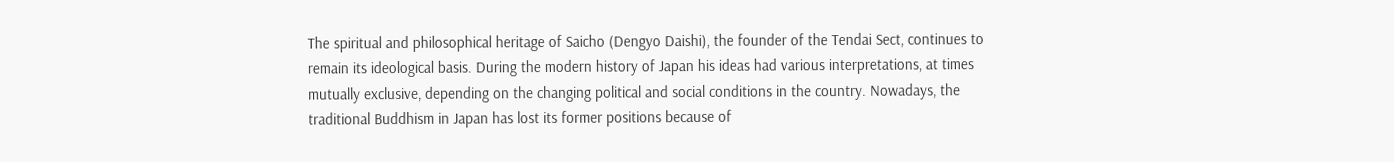The spiritual and philosophical heritage of Saicho (Dengyo Daishi), the founder of the Tendai Sect, continues to remain its ideological basis. During the modern history of Japan his ideas had various interpretations, at times mutually exclusive, depending on the changing political and social conditions in the country. Nowadays, the traditional Buddhism in Japan has lost its former positions because of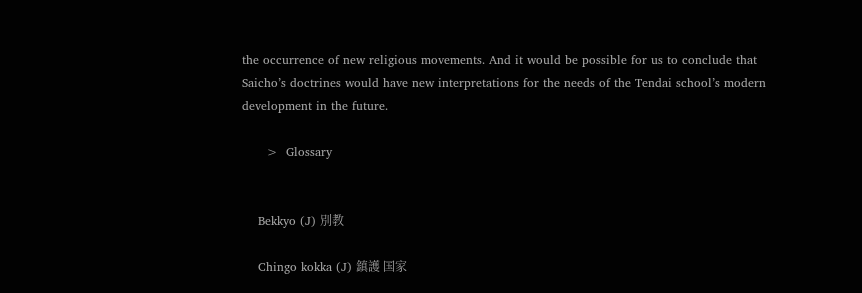the occurrence of new religious movements. And it would be possible for us to conclude that Saicho’s doctrines would have new interpretations for the needs of the Tendai school’s modern development in the future.

      >  Glossary


    Bekkyo (J) 別教

    Chingo kokka (J) 鎮護 国家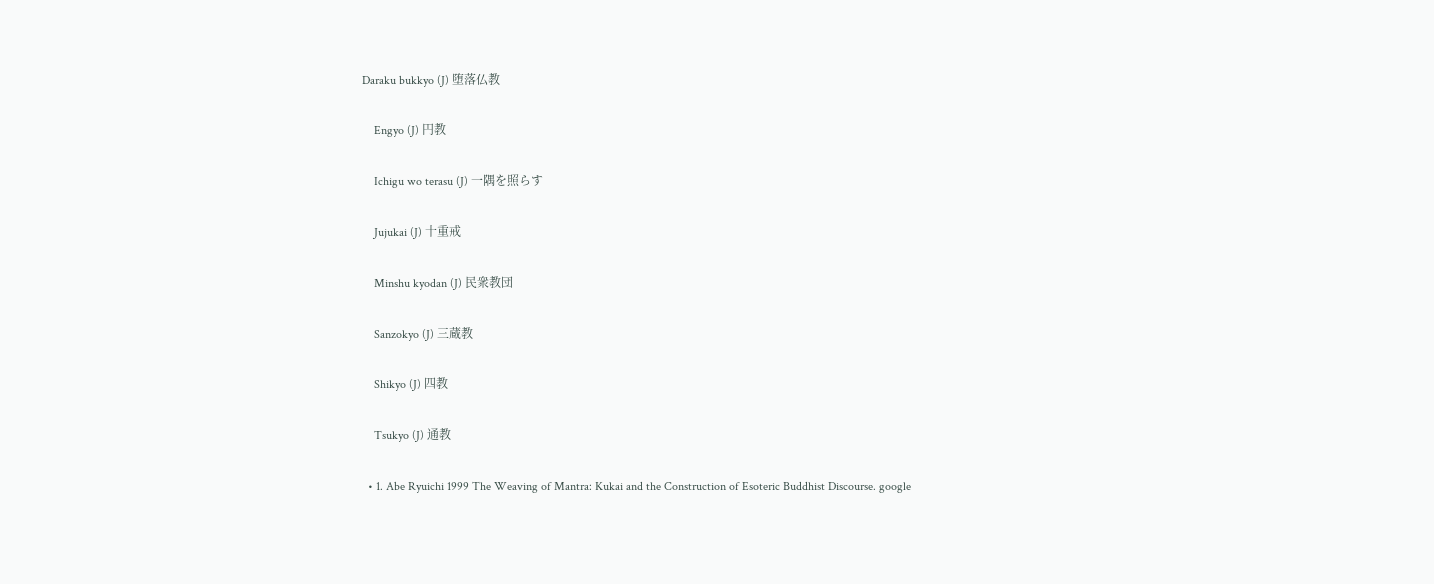Daraku bukkyo (J) 堕落仏教

    Engyo (J) 円教

    Ichigu wo terasu (J) 一隅を照らす

    Jujukai (J) 十重戒

    Minshu kyodan (J) 民衆教団

    Sanzokyo (J) 三蔵教

    Shikyo (J) 四教

    Tsukyo (J) 通教

  • 1. Abe Ryuichi 1999 The Weaving of Mantra: Kukai and the Construction of Esoteric Buddhist Discourse. google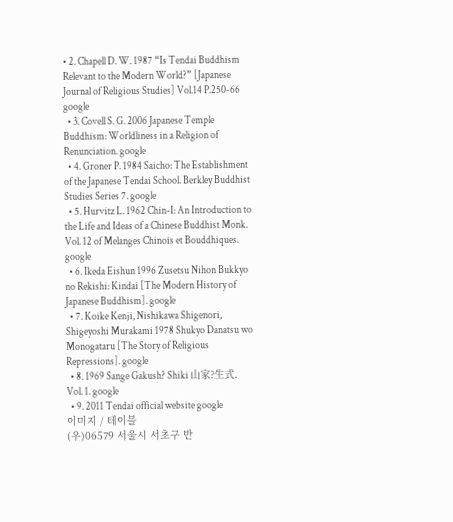• 2. Chapell D. W. 1987 “Is Tendai Buddhism Relevant to the Modern World?” [Japanese Journal of Religious Studies] Vol.14 P.250-66 google
  • 3. Covell S. G. 2006 Japanese Temple Buddhism: Worldliness in a Religion of Renunciation. google
  • 4. Groner P. 1984 Saicho: The Establishment of the Japanese Tendai School. Berkley Buddhist Studies Series 7. google
  • 5. Hurvitz L. 1962 Chin-I: An Introduction to the Life and Ideas of a Chinese Buddhist Monk. Vol. 12 of Melanges Chinois et Bouddhiques. google
  • 6. Ikeda Eishun 1996 Zusetsu Nihon Bukkyo no Rekishi: Kindai [The Modern History of Japanese Buddhism]. google
  • 7. Koike Kenji, Nishikawa Shigenori, Shigeyoshi Murakami 1978 Shukyo Danatsu wo Monogataru [The Story of Religious Repressions]. google
  • 8. 1969 Sange Gakush? Shiki 山家?生式. Vol. 1. google
  • 9. 2011 Tendai official website google
이미지 / 테이블
(우)06579 서울시 서초구 반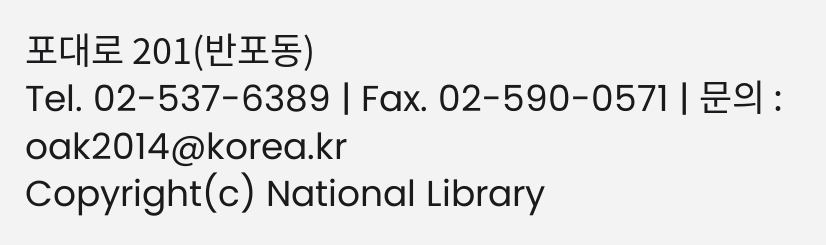포대로 201(반포동)
Tel. 02-537-6389 | Fax. 02-590-0571 | 문의 : oak2014@korea.kr
Copyright(c) National Library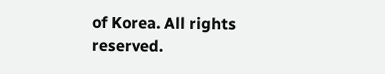of Korea. All rights reserved.